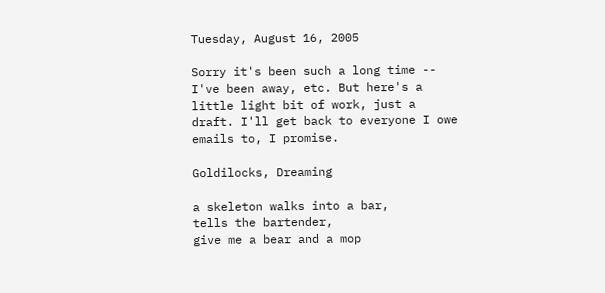Tuesday, August 16, 2005

Sorry it's been such a long time -- I've been away, etc. But here's a little light bit of work, just a draft. I'll get back to everyone I owe emails to, I promise.

Goldilocks, Dreaming

a skeleton walks into a bar,
tells the bartender,
give me a bear and a mop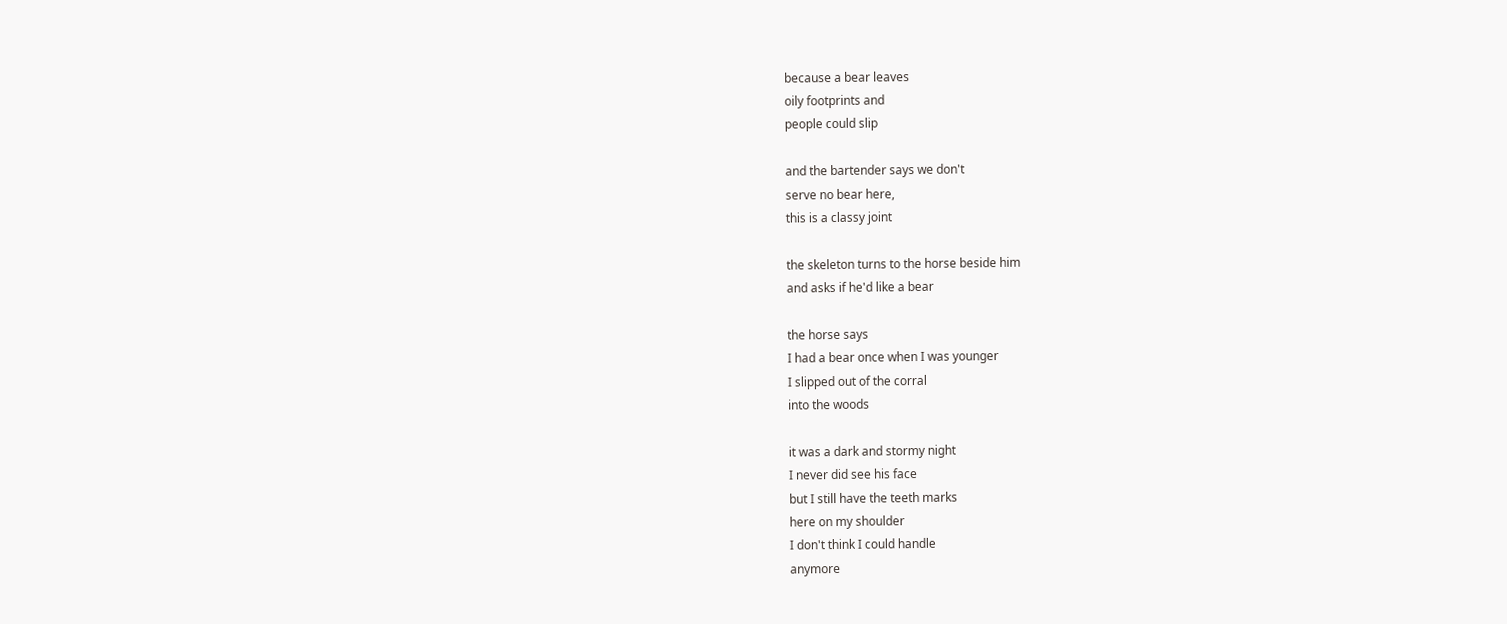because a bear leaves
oily footprints and
people could slip

and the bartender says we don't
serve no bear here,
this is a classy joint

the skeleton turns to the horse beside him
and asks if he'd like a bear

the horse says
I had a bear once when I was younger
I slipped out of the corral
into the woods

it was a dark and stormy night
I never did see his face
but I still have the teeth marks
here on my shoulder
I don't think I could handle
anymore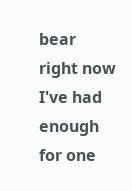bear right now
I've had enough for one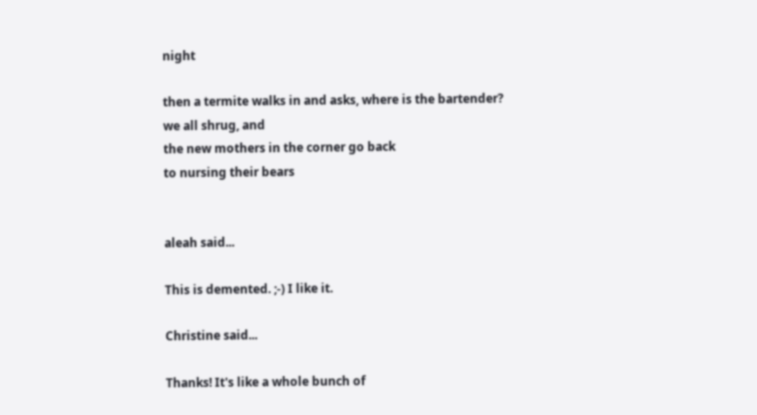night

then a termite walks in and asks, where is the bartender?
we all shrug, and
the new mothers in the corner go back
to nursing their bears


aleah said...

This is demented. ;-) I like it.

Christine said...

Thanks! It's like a whole bunch of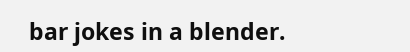bar jokes in a blender.